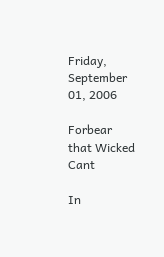Friday, September 01, 2006

Forbear that Wicked Cant

In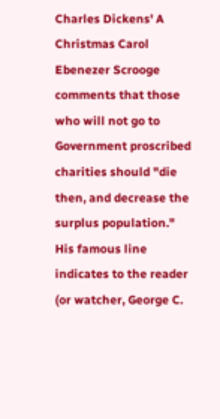Charles Dickens' A Christmas Carol Ebenezer Scrooge comments that those who will not go to Government proscribed charities should "die then, and decrease the surplus population." His famous line indicates to the reader (or watcher, George C.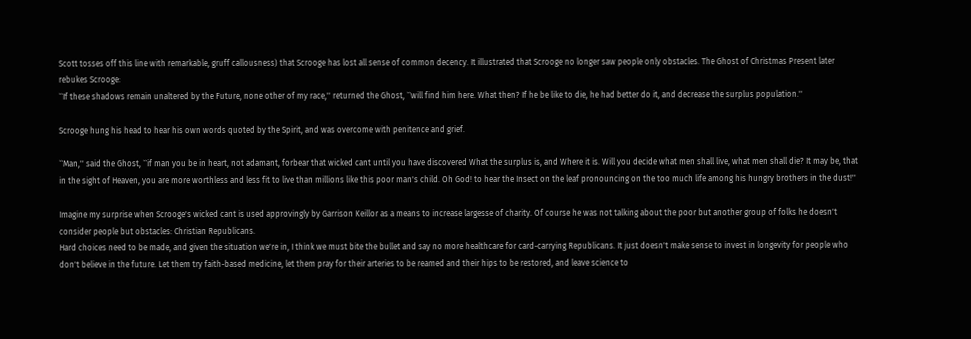Scott tosses off this line with remarkable, gruff callousness) that Scrooge has lost all sense of common decency. It illustrated that Scrooge no longer saw people only obstacles. The Ghost of Christmas Present later rebukes Scrooge:
``If these shadows remain unaltered by the Future, none other of my race,'' returned the Ghost, ``will find him here. What then? If he be like to die, he had better do it, and decrease the surplus population.''

Scrooge hung his head to hear his own words quoted by the Spirit, and was overcome with penitence and grief.

``Man,'' said the Ghost, ``if man you be in heart, not adamant, forbear that wicked cant until you have discovered What the surplus is, and Where it is. Will you decide what men shall live, what men shall die? It may be, that in the sight of Heaven, you are more worthless and less fit to live than millions like this poor man's child. Oh God! to hear the Insect on the leaf pronouncing on the too much life among his hungry brothers in the dust!''

Imagine my surprise when Scrooge's wicked cant is used approvingly by Garrison Keillor as a means to increase largesse of charity. Of course he was not talking about the poor but another group of folks he doesn't consider people but obstacles: Christian Republicans.
Hard choices need to be made, and given the situation we're in, I think we must bite the bullet and say no more healthcare for card-carrying Republicans. It just doesn't make sense to invest in longevity for people who don't believe in the future. Let them try faith-based medicine, let them pray for their arteries to be reamed and their hips to be restored, and leave science to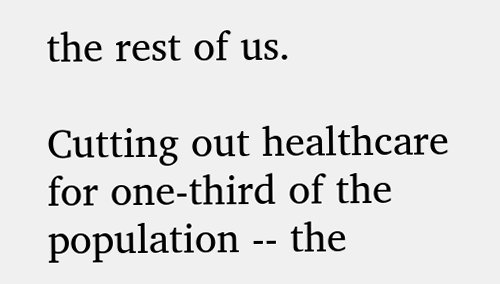the rest of us.

Cutting out healthcare for one-third of the population -- the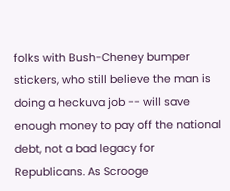folks with Bush-Cheney bumper stickers, who still believe the man is doing a heckuva job -- will save enough money to pay off the national debt, not a bad legacy for Republicans. As Scrooge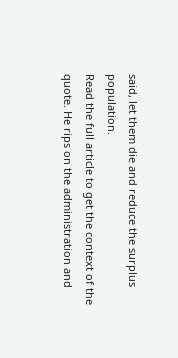said, let them die and reduce the surplus population.
Read the full article to get the context of the quote. He rips on the administration and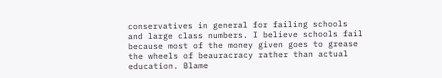conservatives in general for failing schools and large class numbers. I believe schools fail because most of the money given goes to grease the wheels of beauracracy rather than actual education. Blame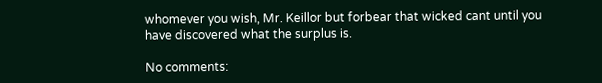whomever you wish, Mr. Keillor but forbear that wicked cant until you have discovered what the surplus is.

No comments: